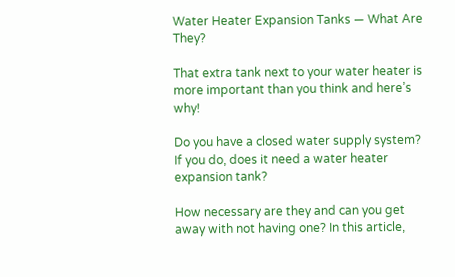Water Heater Expansion Tanks — What Are They?

That extra tank next to your water heater is more important than you think and here’s why!

Do you have a closed water supply system? If you do, does it need a water heater expansion tank?

How necessary are they and can you get away with not having one? In this article,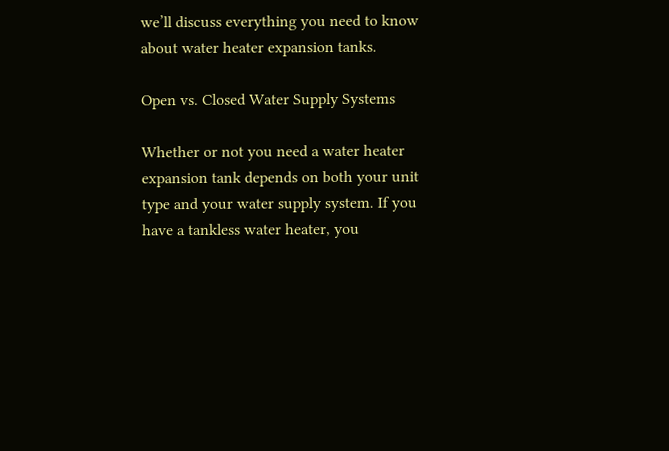we’ll discuss everything you need to know about water heater expansion tanks.

Open vs. Closed Water Supply Systems

Whether or not you need a water heater expansion tank depends on both your unit type and your water supply system. If you have a tankless water heater, you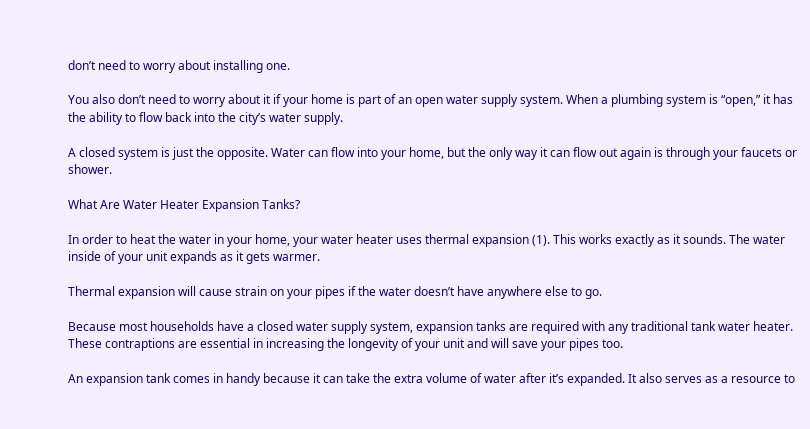don’t need to worry about installing one.

You also don’t need to worry about it if your home is part of an open water supply system. When a plumbing system is “open,” it has the ability to flow back into the city’s water supply.

A closed system is just the opposite. Water can flow into your home, but the only way it can flow out again is through your faucets or shower.

What Are Water Heater Expansion Tanks?

In order to heat the water in your home, your water heater uses thermal expansion (1). This works exactly as it sounds. The water inside of your unit expands as it gets warmer.

Thermal expansion will cause strain on your pipes if the water doesn’t have anywhere else to go.

Because most households have a closed water supply system, expansion tanks are required with any traditional tank water heater. These contraptions are essential in increasing the longevity of your unit and will save your pipes too.

An expansion tank comes in handy because it can take the extra volume of water after it’s expanded. It also serves as a resource to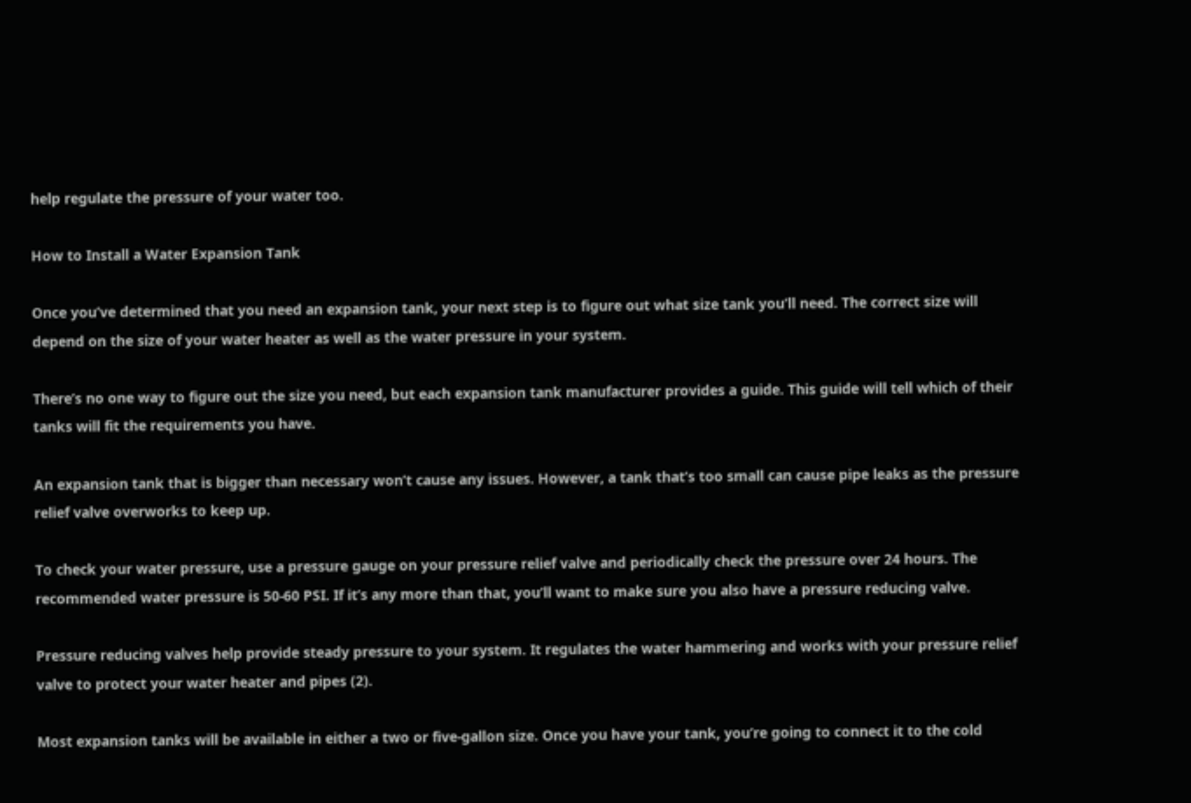help regulate the pressure of your water too.

How to Install a Water Expansion Tank

Once you’ve determined that you need an expansion tank, your next step is to figure out what size tank you’ll need. The correct size will depend on the size of your water heater as well as the water pressure in your system.

There’s no one way to figure out the size you need, but each expansion tank manufacturer provides a guide. This guide will tell which of their tanks will fit the requirements you have.

An expansion tank that is bigger than necessary won’t cause any issues. However, a tank that’s too small can cause pipe leaks as the pressure relief valve overworks to keep up.

To check your water pressure, use a pressure gauge on your pressure relief valve and periodically check the pressure over 24 hours. The recommended water pressure is 50-60 PSI. If it’s any more than that, you’ll want to make sure you also have a pressure reducing valve.

Pressure reducing valves help provide steady pressure to your system. It regulates the water hammering and works with your pressure relief valve to protect your water heater and pipes (2).

Most expansion tanks will be available in either a two or five-gallon size. Once you have your tank, you’re going to connect it to the cold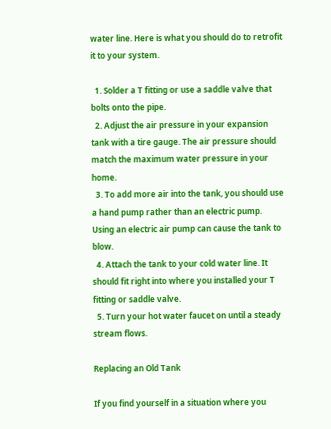water line. Here is what you should do to retrofit it to your system.

  1. Solder a T fitting or use a saddle valve that bolts onto the pipe.
  2. Adjust the air pressure in your expansion tank with a tire gauge. The air pressure should match the maximum water pressure in your home.
  3. To add more air into the tank, you should use a hand pump rather than an electric pump. Using an electric air pump can cause the tank to blow.
  4. Attach the tank to your cold water line. It should fit right into where you installed your T fitting or saddle valve.
  5. Turn your hot water faucet on until a steady stream flows.

Replacing an Old Tank

If you find yourself in a situation where you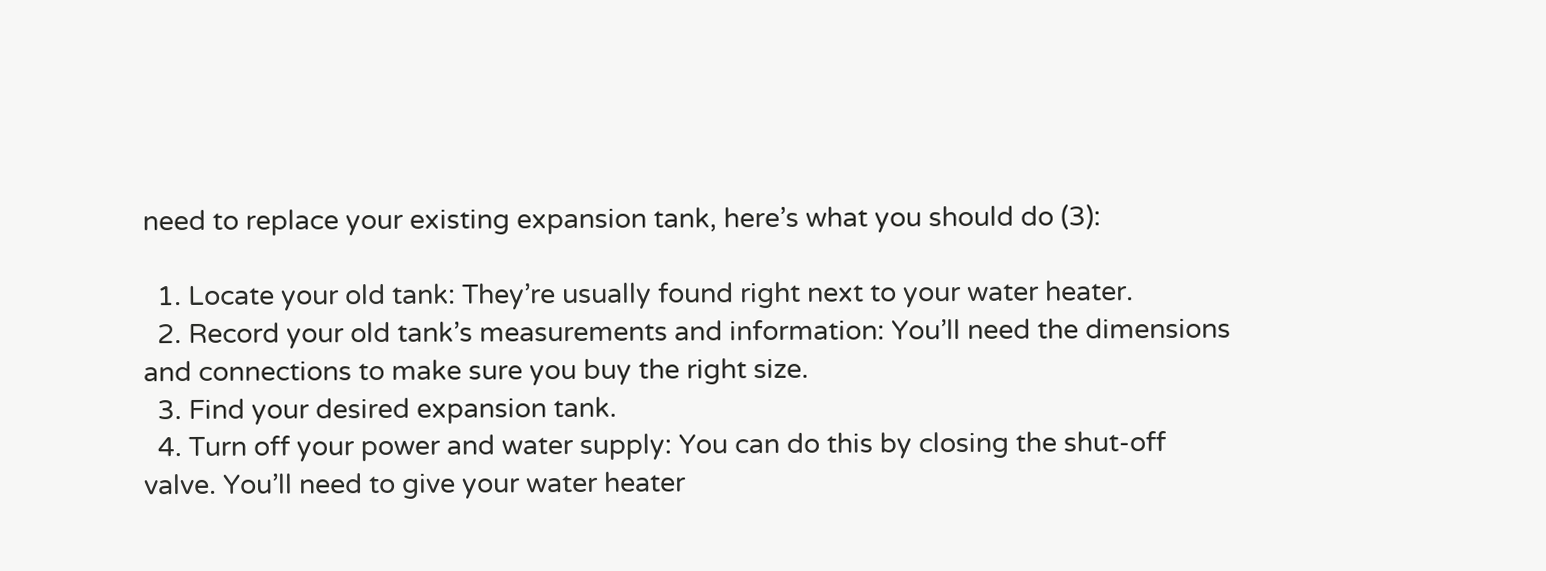need to replace your existing expansion tank, here’s what you should do (3):

  1. Locate your old tank: They’re usually found right next to your water heater.
  2. Record your old tank’s measurements and information: You’ll need the dimensions and connections to make sure you buy the right size.
  3. Find your desired expansion tank.
  4. Turn off your power and water supply: You can do this by closing the shut-off valve. You’ll need to give your water heater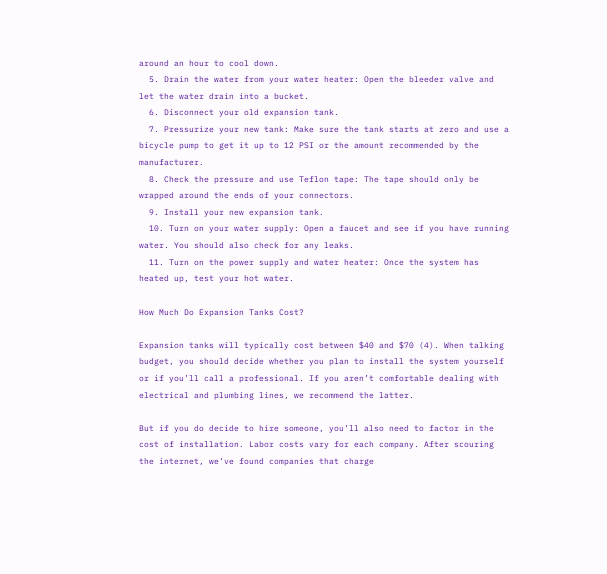around an hour to cool down.
  5. Drain the water from your water heater: Open the bleeder valve and let the water drain into a bucket.
  6. Disconnect your old expansion tank.
  7. Pressurize your new tank: Make sure the tank starts at zero and use a bicycle pump to get it up to 12 PSI or the amount recommended by the manufacturer.
  8. Check the pressure and use Teflon tape: The tape should only be wrapped around the ends of your connectors.
  9. Install your new expansion tank.
  10. Turn on your water supply: Open a faucet and see if you have running water. You should also check for any leaks.
  11. Turn on the power supply and water heater: Once the system has heated up, test your hot water.

How Much Do Expansion Tanks Cost?

Expansion tanks will typically cost between $40 and $70 (4). When talking budget, you should decide whether you plan to install the system yourself or if you’ll call a professional. If you aren’t comfortable dealing with electrical and plumbing lines, we recommend the latter.

But if you do decide to hire someone, you’ll also need to factor in the cost of installation. Labor costs vary for each company. After scouring the internet, we’ve found companies that charge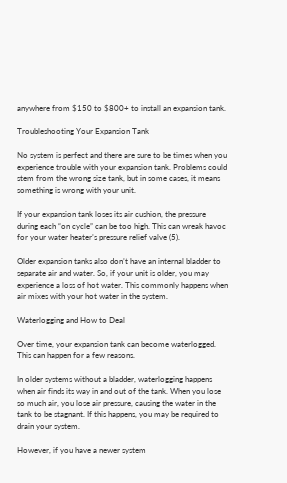anywhere from $150 to $800+ to install an expansion tank.

Troubleshooting Your Expansion Tank

No system is perfect and there are sure to be times when you experience trouble with your expansion tank. Problems could stem from the wrong size tank, but in some cases, it means something is wrong with your unit.

If your expansion tank loses its air cushion, the pressure during each “on cycle” can be too high. This can wreak havoc for your water heater’s pressure relief valve (5).

Older expansion tanks also don’t have an internal bladder to separate air and water. So, if your unit is older, you may experience a loss of hot water. This commonly happens when air mixes with your hot water in the system.

Waterlogging and How to Deal

Over time, your expansion tank can become waterlogged. This can happen for a few reasons.

In older systems without a bladder, waterlogging happens when air finds its way in and out of the tank. When you lose so much air, you lose air pressure, causing the water in the tank to be stagnant. If this happens, you may be required to drain your system.

However, if you have a newer system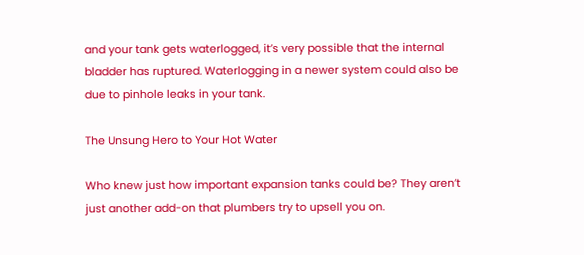and your tank gets waterlogged, it’s very possible that the internal bladder has ruptured. Waterlogging in a newer system could also be due to pinhole leaks in your tank.

The Unsung Hero to Your Hot Water

Who knew just how important expansion tanks could be? They aren’t just another add-on that plumbers try to upsell you on.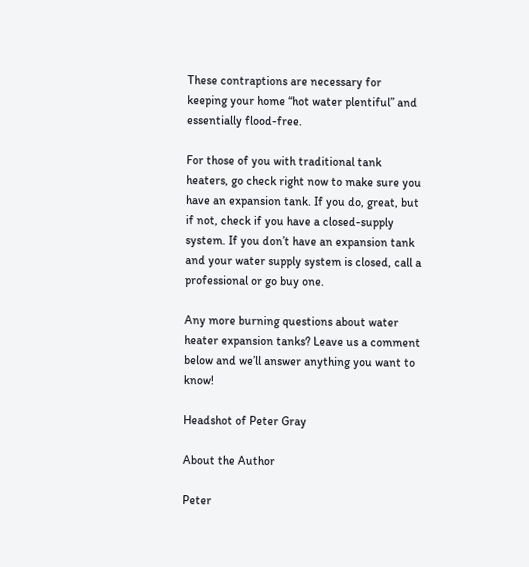These contraptions are necessary for keeping your home “hot water plentiful” and essentially flood-free.

For those of you with traditional tank heaters, go check right now to make sure you have an expansion tank. If you do, great, but if not, check if you have a closed-supply system. If you don’t have an expansion tank and your water supply system is closed, call a professional or go buy one.

Any more burning questions about water heater expansion tanks? Leave us a comment below and we’ll answer anything you want to know!

Headshot of Peter Gray

About the Author

Peter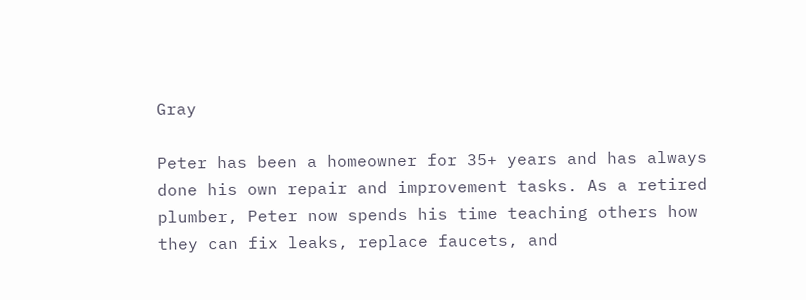Gray

Peter has been a homeowner for 35+ years and has always done his own repair and improvement tasks. As a retired plumber, Peter now spends his time teaching others how they can fix leaks, replace faucets, and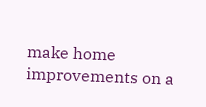make home improvements on a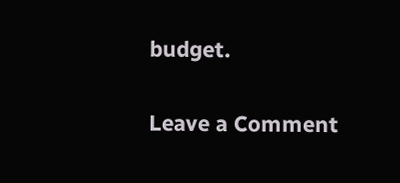budget.

Leave a Comment